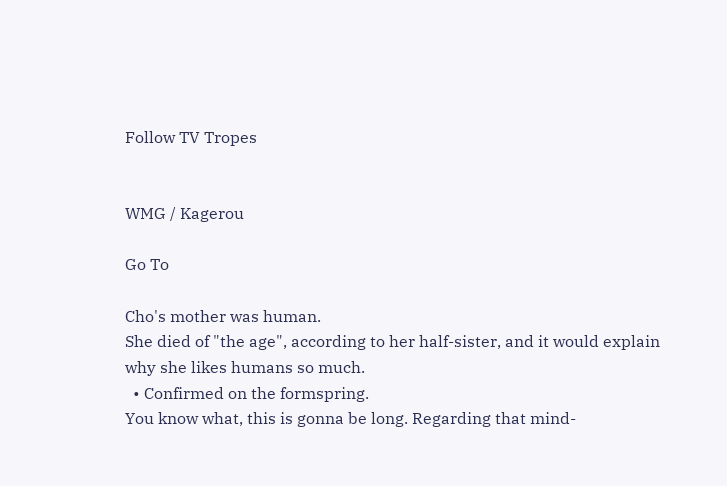Follow TV Tropes


WMG / Kagerou

Go To

Cho's mother was human.
She died of "the age", according to her half-sister, and it would explain why she likes humans so much.
  • Confirmed on the formspring.
You know what, this is gonna be long. Regarding that mind-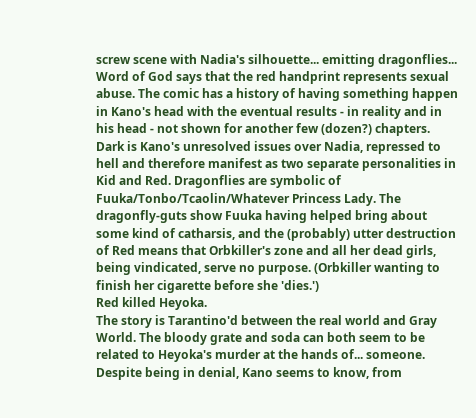screw scene with Nadia's silhouette... emitting dragonflies...
Word of God says that the red handprint represents sexual abuse. The comic has a history of having something happen in Kano's head with the eventual results - in reality and in his head - not shown for another few (dozen?) chapters. Dark is Kano's unresolved issues over Nadia, repressed to hell and therefore manifest as two separate personalities in Kid and Red. Dragonflies are symbolic of Fuuka/Tonbo/Tcaolin/Whatever Princess Lady. The dragonfly-guts show Fuuka having helped bring about some kind of catharsis, and the (probably) utter destruction of Red means that Orbkiller's zone and all her dead girls, being vindicated, serve no purpose. (Orbkiller wanting to finish her cigarette before she 'dies.')
Red killed Heyoka.
The story is Tarantino'd between the real world and Gray World. The bloody grate and soda can both seem to be related to Heyoka's murder at the hands of... someone. Despite being in denial, Kano seems to know, from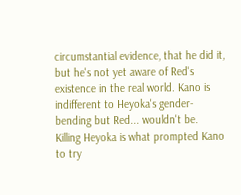circumstantial evidence, that he did it, but he's not yet aware of Red's existence in the real world. Kano is indifferent to Heyoka's gender-bending but Red... wouldn't be.
Killing Heyoka is what prompted Kano to try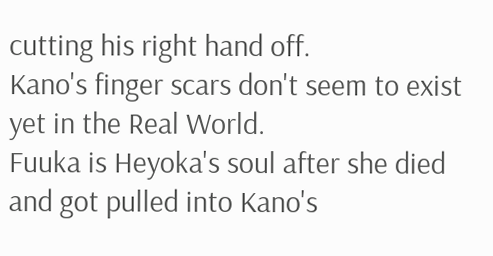cutting his right hand off.
Kano's finger scars don't seem to exist yet in the Real World.
Fuuka is Heyoka's soul after she died and got pulled into Kano's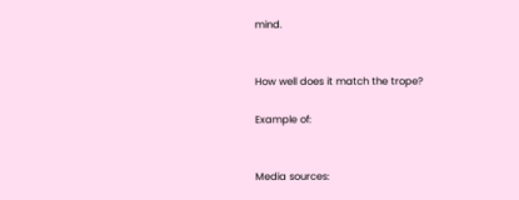mind.


How well does it match the trope?

Example of:


Media sources: